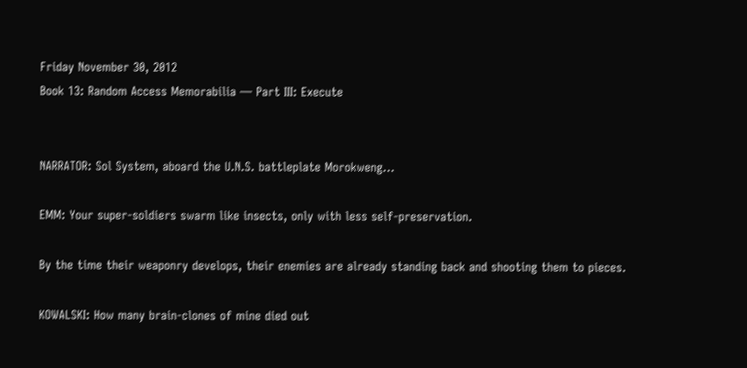Friday November 30, 2012
Book 13: Random Access Memorabilia — Part III: Execute


NARRATOR: Sol System, aboard the U.N.S. battleplate Morokweng...

EMM: Your super-soldiers swarm like insects, only with less self-preservation.

By the time their weaponry develops, their enemies are already standing back and shooting them to pieces.

KOWALSKI: How many brain-clones of mine died out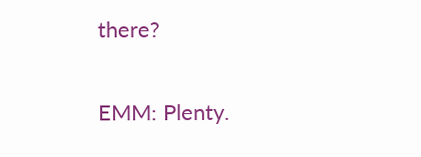there?

EMM: Plenty.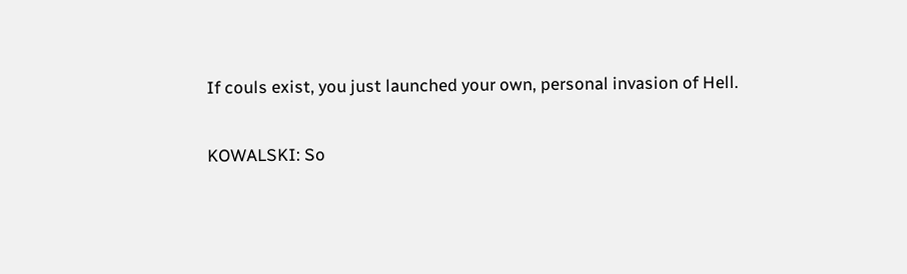If couls exist, you just launched your own, personal invasion of Hell.

KOWALSKI: So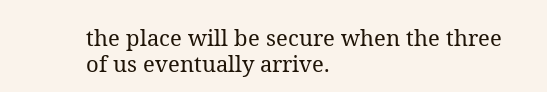the place will be secure when the three of us eventually arrive.